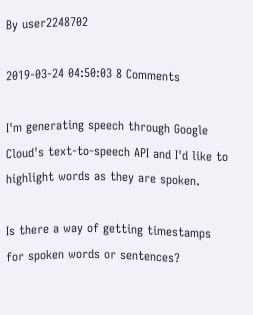By user2248702

2019-03-24 04:50:03 8 Comments

I'm generating speech through Google Cloud's text-to-speech API and I'd like to highlight words as they are spoken.

Is there a way of getting timestamps for spoken words or sentences?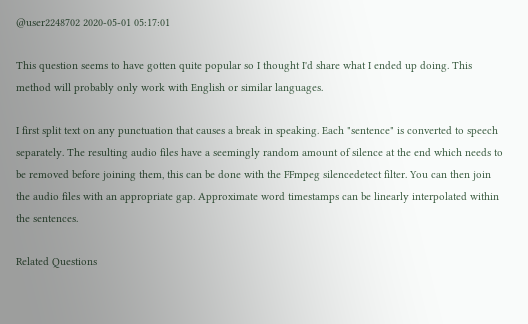@user2248702 2020-05-01 05:17:01

This question seems to have gotten quite popular so I thought I'd share what I ended up doing. This method will probably only work with English or similar languages.

I first split text on any punctuation that causes a break in speaking. Each "sentence" is converted to speech separately. The resulting audio files have a seemingly random amount of silence at the end which needs to be removed before joining them, this can be done with the FFmpeg silencedetect filter. You can then join the audio files with an appropriate gap. Approximate word timestamps can be linearly interpolated within the sentences.

Related Questions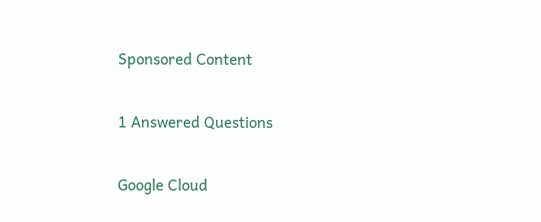Sponsored Content

1 Answered Questions

Google Cloud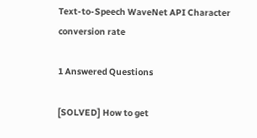Text-to-Speech WaveNet API Character conversion rate

1 Answered Questions

[SOLVED] How to get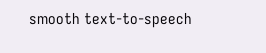smooth text-to-speech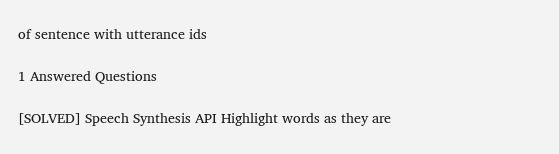of sentence with utterance ids

1 Answered Questions

[SOLVED] Speech Synthesis API Highlight words as they are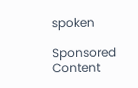spoken

Sponsored Content